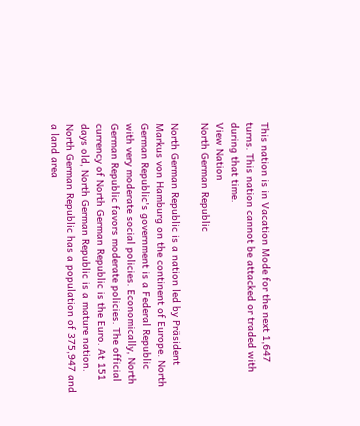This nation is in Vacation Mode for the next 1,647 turns. This nation cannot be attacked or traded with during that time.
View Nation
North German Republic

North German Republic is a nation led by Präsident Markus von Hamburg on the continent of Europe. North German Republic's government is a Federal Republic with very moderate social policies. Economically, North German Republic favors moderate policies. The official currency of North German Republic is the Euro. At 151 days old, North German Republic is a mature nation. North German Republic has a population of 375,947 and a land area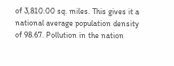of 3,810.00 sq. miles. This gives it a national average population density of 98.67. Pollution in the nation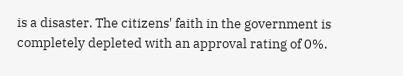is a disaster. The citizens' faith in the government is completely depleted with an approval rating of 0%.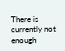There is currently not enough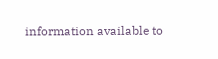information available to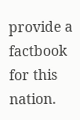provide a factbook for this nation.